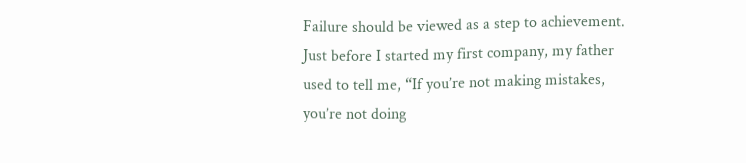Failure should be viewed as a step to achievement. Just before I started my first company, my father used to tell me, “If you’re not making mistakes, you’re not doing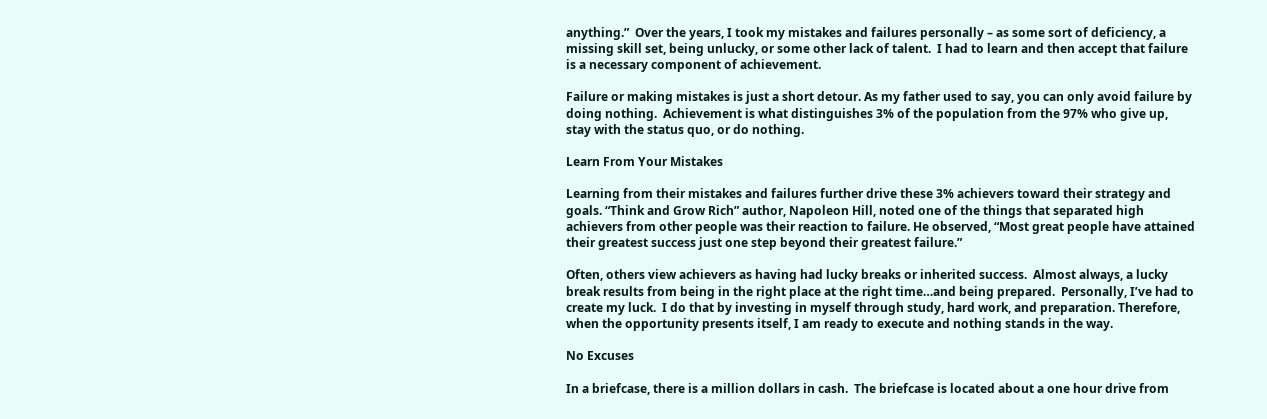anything.”  Over the years, I took my mistakes and failures personally – as some sort of deficiency, a missing skill set, being unlucky, or some other lack of talent.  I had to learn and then accept that failure is a necessary component of achievement.

Failure or making mistakes is just a short detour. As my father used to say, you can only avoid failure by doing nothing.  Achievement is what distinguishes 3% of the population from the 97% who give up, stay with the status quo, or do nothing.

Learn From Your Mistakes

Learning from their mistakes and failures further drive these 3% achievers toward their strategy and goals. “Think and Grow Rich” author, Napoleon Hill, noted one of the things that separated high achievers from other people was their reaction to failure. He observed, “Most great people have attained their greatest success just one step beyond their greatest failure.”

Often, others view achievers as having had lucky breaks or inherited success.  Almost always, a lucky break results from being in the right place at the right time…and being prepared.  Personally, I’ve had to create my luck.  I do that by investing in myself through study, hard work, and preparation. Therefore, when the opportunity presents itself, I am ready to execute and nothing stands in the way.

No Excuses

In a briefcase, there is a million dollars in cash.  The briefcase is located about a one hour drive from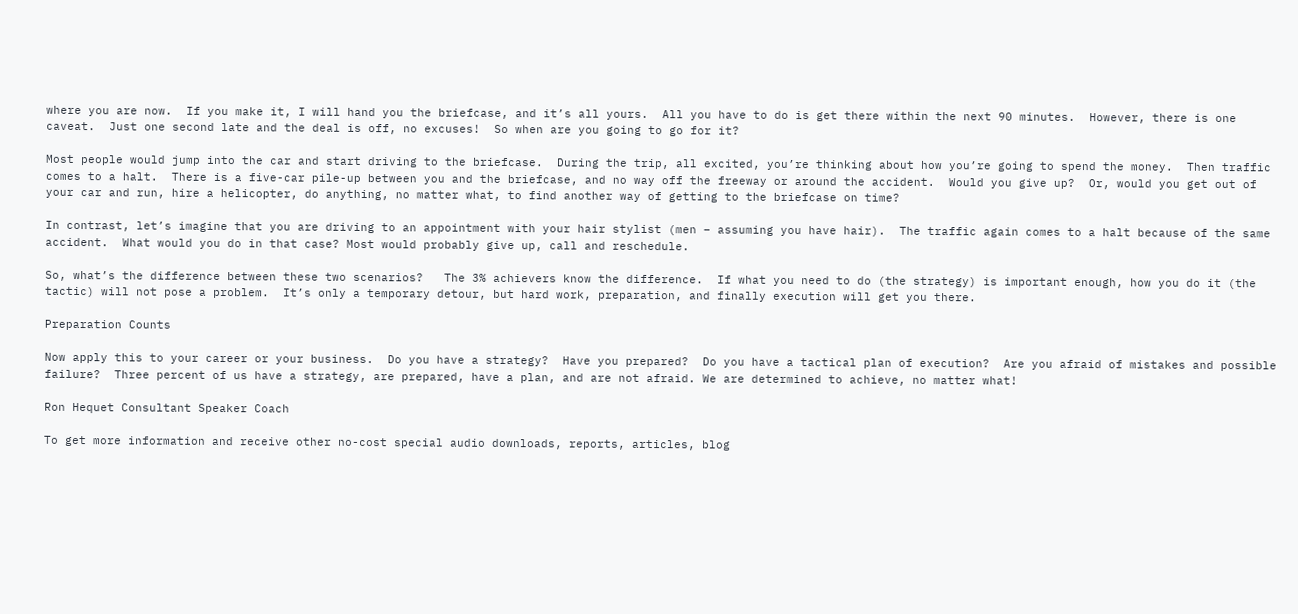where you are now.  If you make it, I will hand you the briefcase, and it’s all yours.  All you have to do is get there within the next 90 minutes.  However, there is one caveat.  Just one second late and the deal is off, no excuses!  So when are you going to go for it?

Most people would jump into the car and start driving to the briefcase.  During the trip, all excited, you’re thinking about how you’re going to spend the money.  Then traffic comes to a halt.  There is a five-car pile-up between you and the briefcase, and no way off the freeway or around the accident.  Would you give up?  Or, would you get out of your car and run, hire a helicopter, do anything, no matter what, to find another way of getting to the briefcase on time?

In contrast, let’s imagine that you are driving to an appointment with your hair stylist (men – assuming you have hair).  The traffic again comes to a halt because of the same accident.  What would you do in that case? Most would probably give up, call and reschedule.

So, what’s the difference between these two scenarios?   The 3% achievers know the difference.  If what you need to do (the strategy) is important enough, how you do it (the tactic) will not pose a problem.  It’s only a temporary detour, but hard work, preparation, and finally execution will get you there.

Preparation Counts

Now apply this to your career or your business.  Do you have a strategy?  Have you prepared?  Do you have a tactical plan of execution?  Are you afraid of mistakes and possible failure?  Three percent of us have a strategy, are prepared, have a plan, and are not afraid. We are determined to achieve, no matter what!

Ron Hequet Consultant Speaker Coach

To get more information and receive other no-cost special audio downloads, reports, articles, blog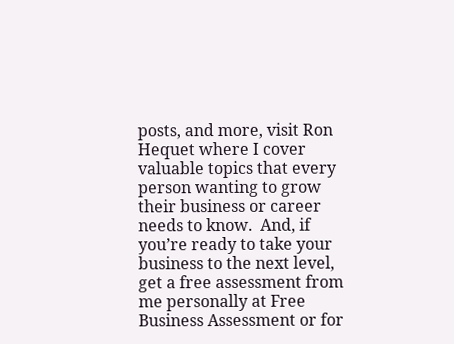posts, and more, visit Ron Hequet where I cover valuable topics that every person wanting to grow their business or career needs to know.  And, if you’re ready to take your business to the next level, get a free assessment from me personally at Free Business Assessment or for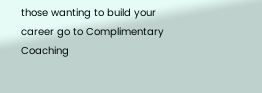those wanting to build your career go to Complimentary Coaching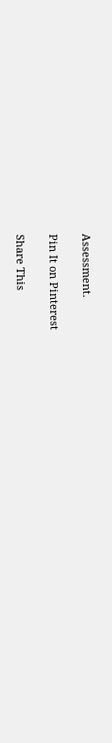Assessment.

Pin It on Pinterest

Share This